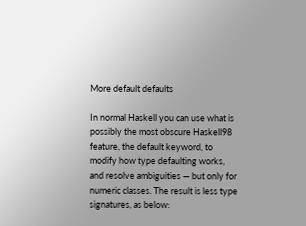More default defaults

In normal Haskell you can use what is possibly the most obscure Haskell98 feature, the default keyword, to modify how type defaulting works, and resolve ambiguities — but only for numeric classes. The result is less type signatures, as below: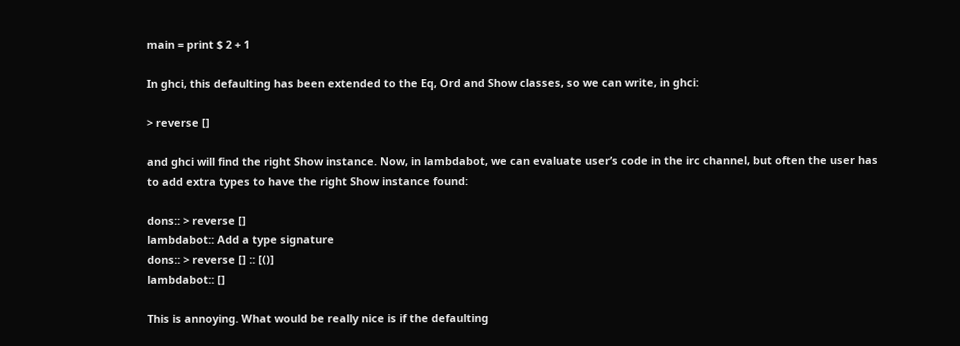main = print $ 2 + 1

In ghci, this defaulting has been extended to the Eq, Ord and Show classes, so we can write, in ghci:

> reverse []

and ghci will find the right Show instance. Now, in lambdabot, we can evaluate user’s code in the irc channel, but often the user has to add extra types to have the right Show instance found:

dons:: > reverse []
lambdabot:: Add a type signature
dons:: > reverse [] :: [()]
lambdabot:: []

This is annoying. What would be really nice is if the defaulting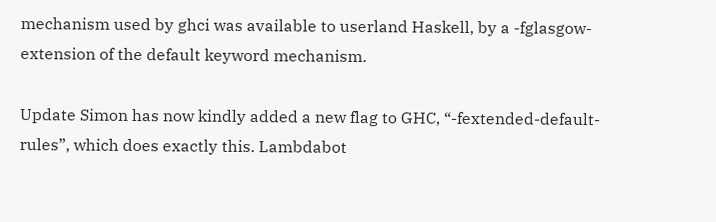mechanism used by ghci was available to userland Haskell, by a -fglasgow-extension of the default keyword mechanism.

Update Simon has now kindly added a new flag to GHC, “-fextended-default-rules”, which does exactly this. Lambdabot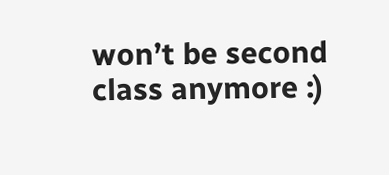won’t be second class anymore :)